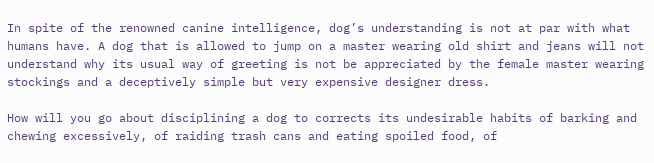In spite of the renowned canine intelligence, dog’s understanding is not at par with what humans have. A dog that is allowed to jump on a master wearing old shirt and jeans will not understand why its usual way of greeting is not be appreciated by the female master wearing stockings and a deceptively simple but very expensive designer dress.

How will you go about disciplining a dog to corrects its undesirable habits of barking and chewing excessively, of raiding trash cans and eating spoiled food, of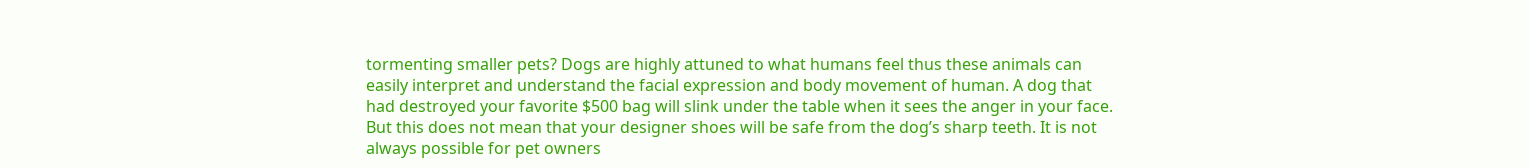tormenting smaller pets? Dogs are highly attuned to what humans feel thus these animals can easily interpret and understand the facial expression and body movement of human. A dog that had destroyed your favorite $500 bag will slink under the table when it sees the anger in your face. But this does not mean that your designer shoes will be safe from the dog’s sharp teeth. It is not always possible for pet owners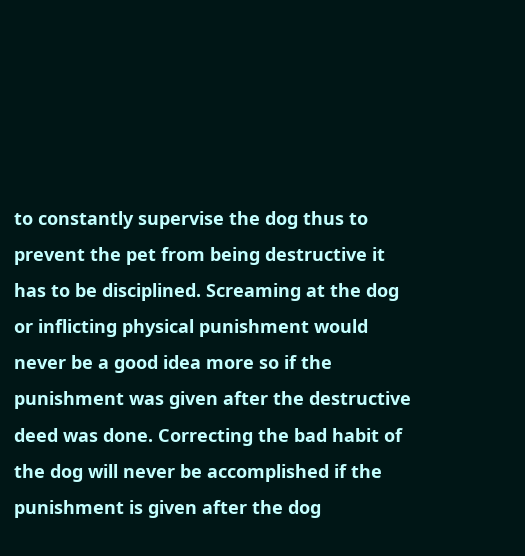to constantly supervise the dog thus to prevent the pet from being destructive it has to be disciplined. Screaming at the dog or inflicting physical punishment would never be a good idea more so if the punishment was given after the destructive deed was done. Correcting the bad habit of the dog will never be accomplished if the punishment is given after the dog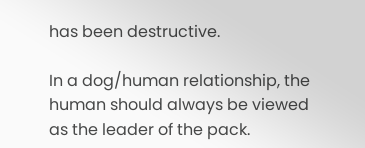has been destructive.

In a dog/human relationship, the human should always be viewed as the leader of the pack.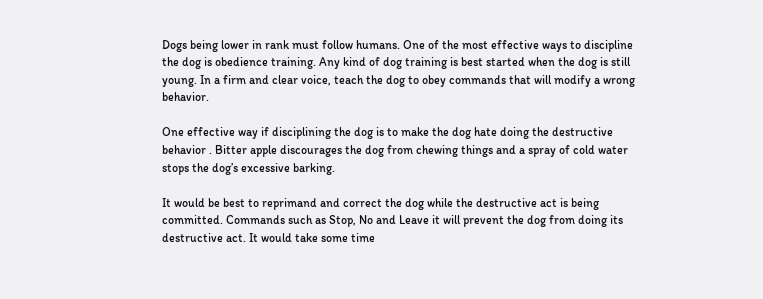Dogs being lower in rank must follow humans. One of the most effective ways to discipline the dog is obedience training. Any kind of dog training is best started when the dog is still young. In a firm and clear voice, teach the dog to obey commands that will modify a wrong behavior.

One effective way if disciplining the dog is to make the dog hate doing the destructive behavior . Bitter apple discourages the dog from chewing things and a spray of cold water stops the dog’s excessive barking.

It would be best to reprimand and correct the dog while the destructive act is being committed. Commands such as Stop, No and Leave it will prevent the dog from doing its destructive act. It would take some time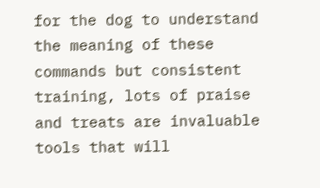for the dog to understand the meaning of these commands but consistent training, lots of praise and treats are invaluable tools that will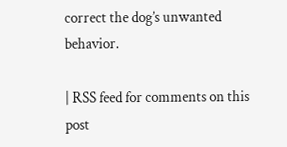correct the dog’s unwanted behavior.

| RSS feed for comments on this post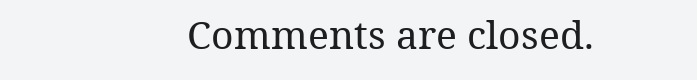Comments are closed.